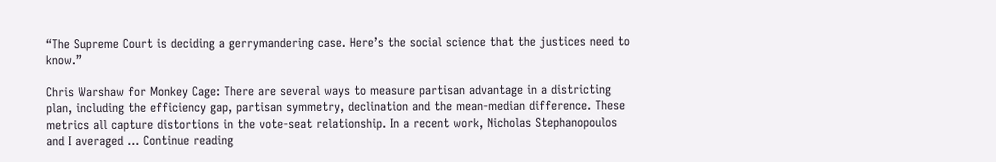“The Supreme Court is deciding a gerrymandering case. Here’s the social science that the justices need to know.”

Chris Warshaw for Monkey Cage: There are several ways to measure partisan advantage in a districting plan, including the efficiency gap, partisan symmetry, declination and the mean-median difference. These metrics all capture distortions in the vote-seat relationship. In a recent work, Nicholas Stephanopoulos and I averaged … Continue reading